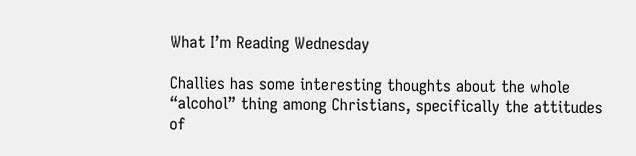What I’m Reading Wednesday

Challies has some interesting thoughts about the whole “alcohol” thing among Christians, specifically the attitudes of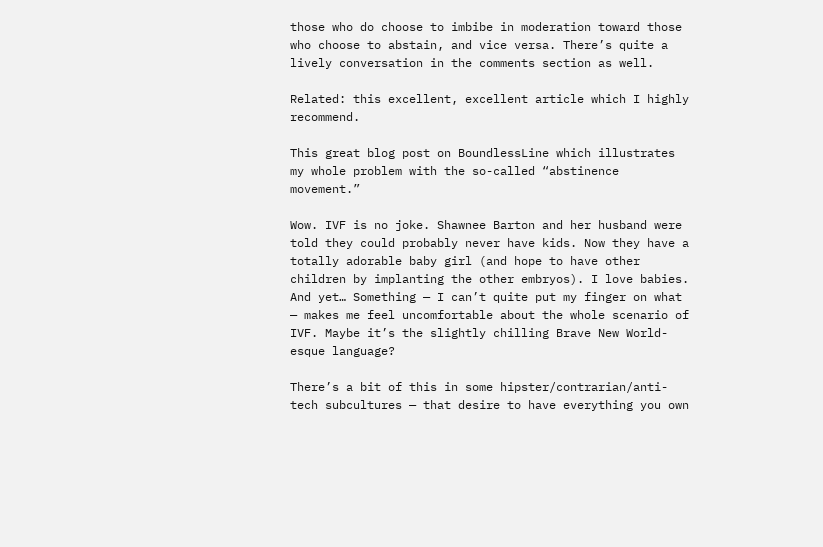those who do choose to imbibe in moderation toward those who choose to abstain, and vice versa. There’s quite a lively conversation in the comments section as well.

Related: this excellent, excellent article which I highly recommend.

This great blog post on BoundlessLine which illustrates my whole problem with the so-called “abstinence movement.”

Wow. IVF is no joke. Shawnee Barton and her husband were told they could probably never have kids. Now they have a totally adorable baby girl (and hope to have other children by implanting the other embryos). I love babies. And yet… Something — I can’t quite put my finger on what — makes me feel uncomfortable about the whole scenario of IVF. Maybe it’s the slightly chilling Brave New World-esque language?

There’s a bit of this in some hipster/contrarian/anti-tech subcultures — that desire to have everything you own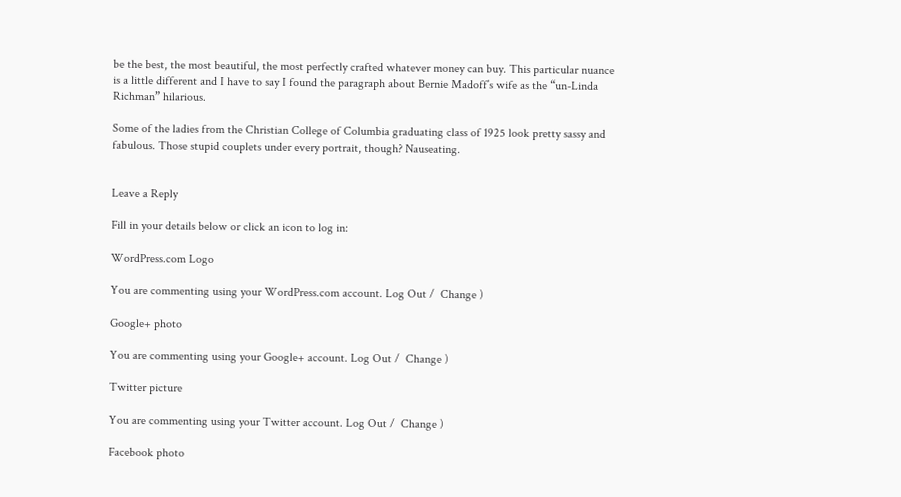be the best, the most beautiful, the most perfectly crafted whatever money can buy. This particular nuance is a little different and I have to say I found the paragraph about Bernie Madoff’s wife as the “un-Linda Richman” hilarious.

Some of the ladies from the Christian College of Columbia graduating class of 1925 look pretty sassy and fabulous. Those stupid couplets under every portrait, though? Nauseating.


Leave a Reply

Fill in your details below or click an icon to log in:

WordPress.com Logo

You are commenting using your WordPress.com account. Log Out /  Change )

Google+ photo

You are commenting using your Google+ account. Log Out /  Change )

Twitter picture

You are commenting using your Twitter account. Log Out /  Change )

Facebook photo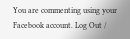You are commenting using your Facebook account. Log Out /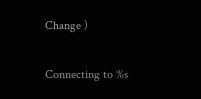Change )


Connecting to %s